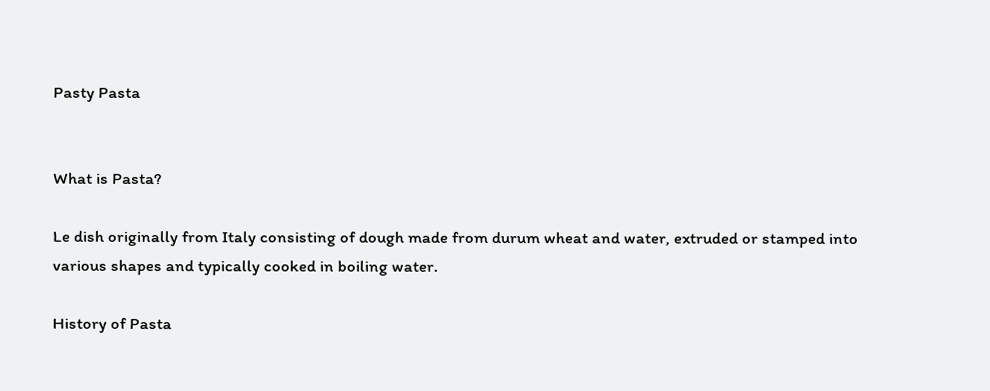Pasty Pasta


What is Pasta?

Le dish originally from Italy consisting of dough made from durum wheat and water, extruded or stamped into various shapes and typically cooked in boiling water.

History of Pasta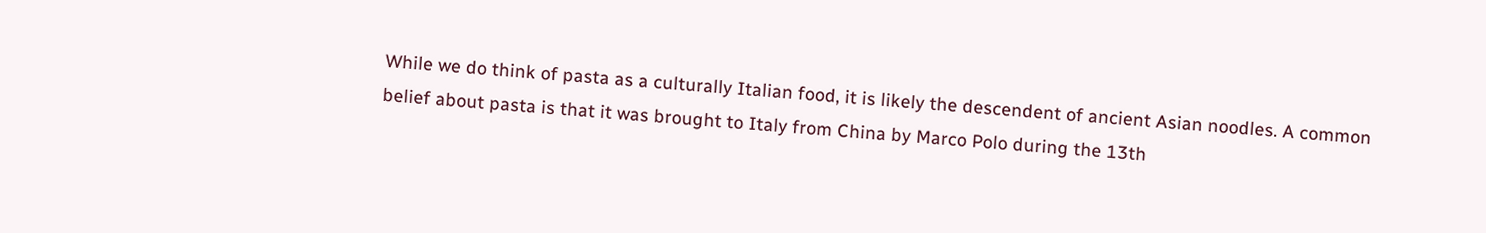While we do think of pasta as a culturally Italian food, it is likely the descendent of ancient Asian noodles. A common belief about pasta is that it was brought to Italy from China by Marco Polo during the 13th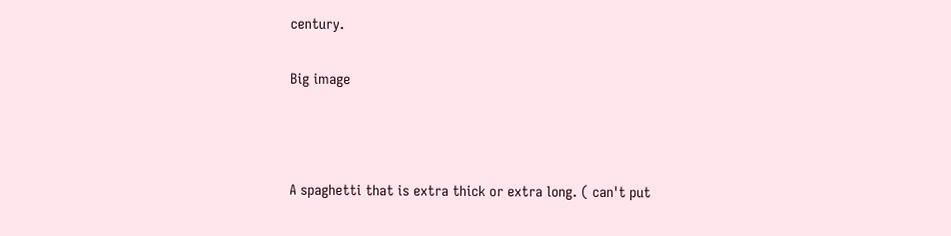century.

Big image



A spaghetti that is extra thick or extra long. ( can't put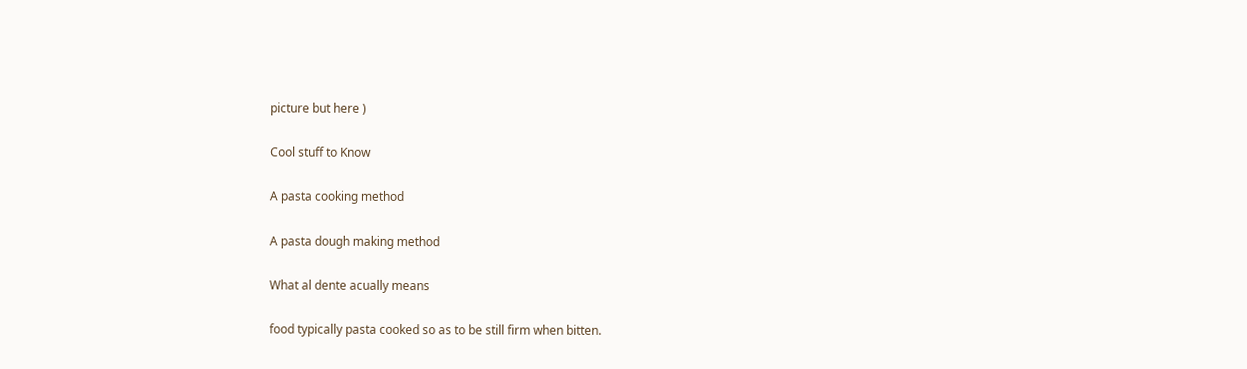picture but here )

Cool stuff to Know

A pasta cooking method

A pasta dough making method

What al dente acually means

food typically pasta cooked so as to be still firm when bitten.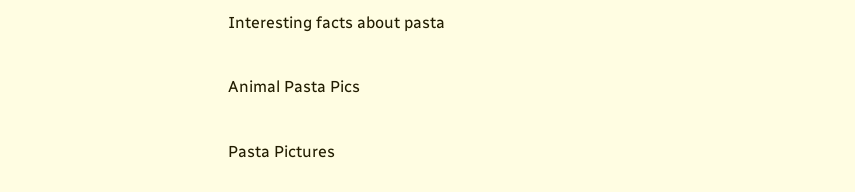Interesting facts about pasta

Animal Pasta Pics

Pasta Pictures